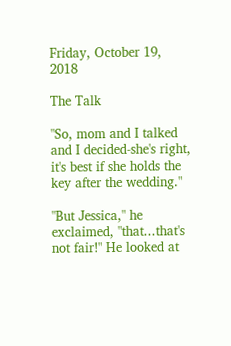Friday, October 19, 2018

The Talk

"So, mom and I talked and I decided-she's right, it's best if she holds the key after the wedding."

"But Jessica," he exclaimed, "that...that's not fair!" He looked at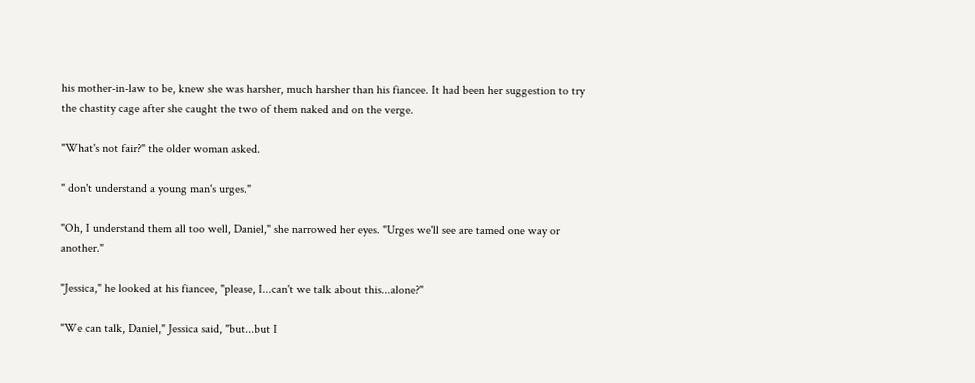his mother-in-law to be, knew she was harsher, much harsher than his fiancee. It had been her suggestion to try the chastity cage after she caught the two of them naked and on the verge.

"What's not fair?" the older woman asked.

" don't understand a young man's urges."

"Oh, I understand them all too well, Daniel," she narrowed her eyes. "Urges we'll see are tamed one way or another."

"Jessica," he looked at his fiancee, "please, I...can't we talk about this...alone?"

"We can talk, Daniel," Jessica said, "but...but I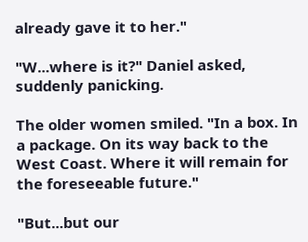already gave it to her."

"W...where is it?" Daniel asked, suddenly panicking.

The older women smiled. "In a box. In a package. On its way back to the West Coast. Where it will remain for the foreseeable future."

"But...but our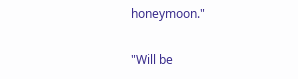honeymoon."

"Will be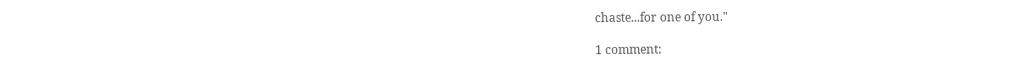chaste...for one of you."

1 comment: